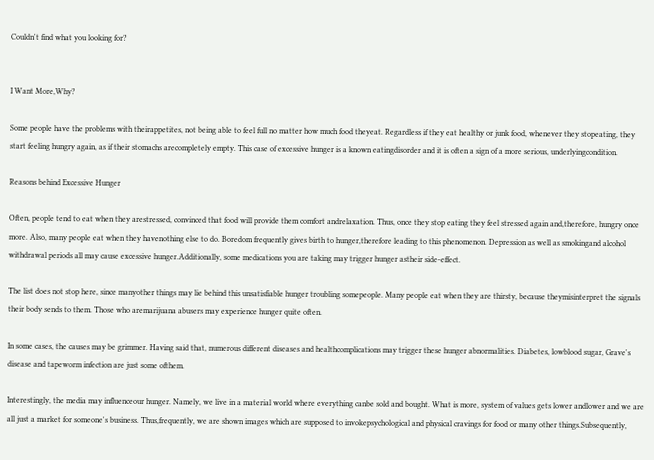Couldn't find what you looking for?


I Want More,Why?

Some people have the problems with theirappetites, not being able to feel full no matter how much food theyeat. Regardless if they eat healthy or junk food, whenever they stopeating, they start feeling hungry again, as if their stomachs arecompletely empty. This case of excessive hunger is a known eatingdisorder and it is often a sign of a more serious, underlyingcondition.

Reasons behind Excessive Hunger

Often, people tend to eat when they arestressed, convinced that food will provide them comfort andrelaxation. Thus, once they stop eating they feel stressed again and,therefore, hungry once more. Also, many people eat when they havenothing else to do. Boredom frequently gives birth to hunger,therefore leading to this phenomenon. Depression as well as smokingand alcohol withdrawal periods all may cause excessive hunger.Additionally, some medications you are taking may trigger hunger astheir side-effect.

The list does not stop here, since manyother things may lie behind this unsatisfiable hunger troubling somepeople. Many people eat when they are thirsty, because theymisinterpret the signals their body sends to them. Those who aremarijuana abusers may experience hunger quite often.

In some cases, the causes may be grimmer. Having said that, numerous different diseases and healthcomplications may trigger these hunger abnormalities. Diabetes, lowblood sugar, Grave's disease and tapeworm infection are just some ofthem.

Interestingly, the media may influenceour hunger. Namely, we live in a material world where everything canbe sold and bought. What is more, system of values gets lower andlower and we are all just a market for someone's business. Thus,frequently, we are shown images which are supposed to invokepsychological and physical cravings for food or many other things.Subsequently,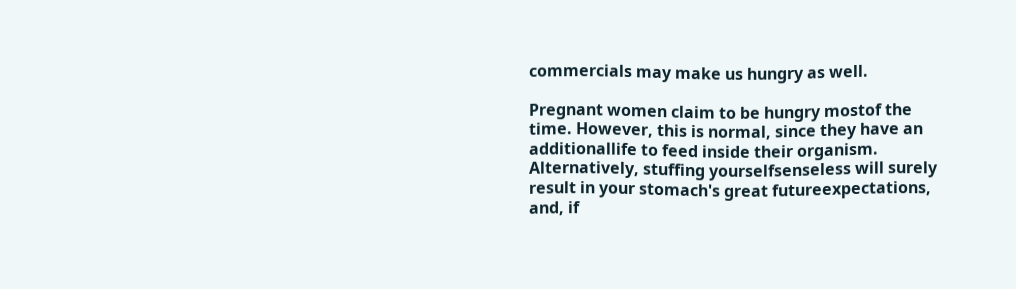commercials may make us hungry as well.

Pregnant women claim to be hungry mostof the time. However, this is normal, since they have an additionallife to feed inside their organism. Alternatively, stuffing yourselfsenseless will surely result in your stomach's great futureexpectations, and, if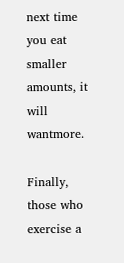next time you eat smaller amounts, it will wantmore.

Finally, those who exercise a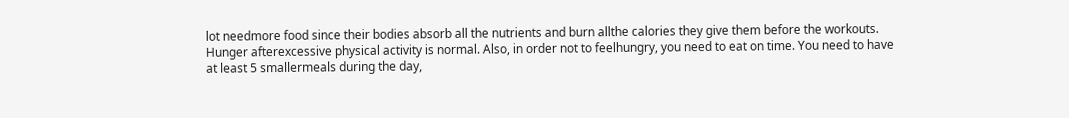lot needmore food since their bodies absorb all the nutrients and burn allthe calories they give them before the workouts. Hunger afterexcessive physical activity is normal. Also, in order not to feelhungry, you need to eat on time. You need to have at least 5 smallermeals during the day,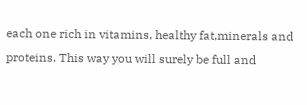each one rich in vitamins, healthy fat,minerals and proteins. This way you will surely be full and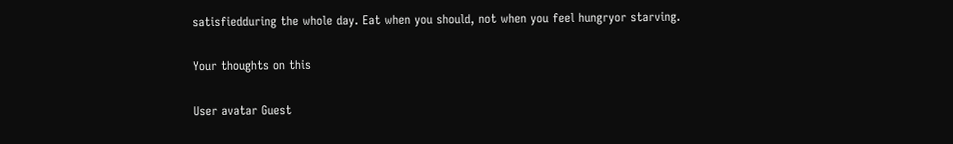satisfiedduring the whole day. Eat when you should, not when you feel hungryor starving.

Your thoughts on this

User avatar Guest